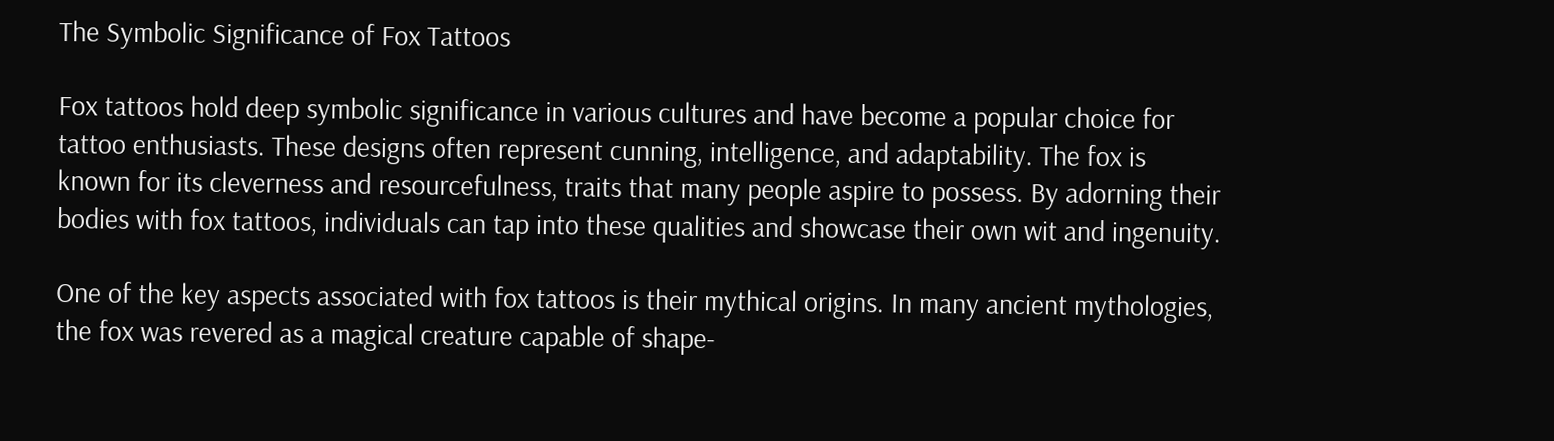The Symbolic Significance of Fox Tattoos

Fox tattoos hold deep symbolic significance in various cultures and have become a popular choice for tattoo enthusiasts. These designs often represent cunning, intelligence, and adaptability. The fox is known for its cleverness and resourcefulness, traits that many people aspire to possess. By adorning their bodies with fox tattoos, individuals can tap into these qualities and showcase their own wit and ingenuity.

One of the key aspects associated with fox tattoos is their mythical origins. In many ancient mythologies, the fox was revered as a magical creature capable of shape-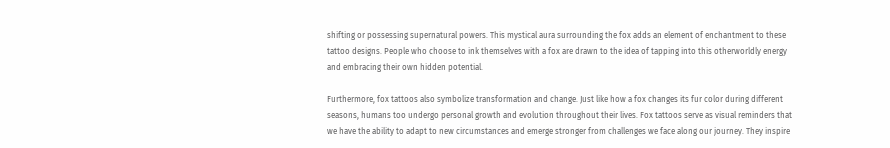shifting or possessing supernatural powers. This mystical aura surrounding the fox adds an element of enchantment to these tattoo designs. People who choose to ink themselves with a fox are drawn to the idea of tapping into this otherworldly energy and embracing their own hidden potential.

Furthermore, fox tattoos also symbolize transformation and change. Just like how a fox changes its fur color during different seasons, humans too undergo personal growth and evolution throughout their lives. Fox tattoos serve as visual reminders that we have the ability to adapt to new circumstances and emerge stronger from challenges we face along our journey. They inspire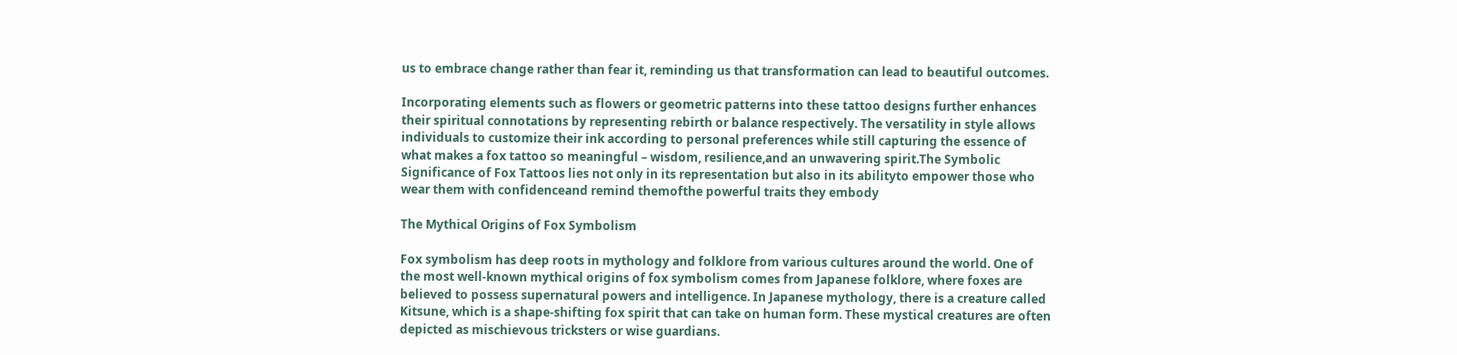us to embrace change rather than fear it, reminding us that transformation can lead to beautiful outcomes.

Incorporating elements such as flowers or geometric patterns into these tattoo designs further enhances their spiritual connotations by representing rebirth or balance respectively. The versatility in style allows individuals to customize their ink according to personal preferences while still capturing the essence of what makes a fox tattoo so meaningful – wisdom, resilience,and an unwavering spirit.The Symbolic Significance of Fox Tattoos lies not only in its representation but also in its abilityto empower those who wear them with confidenceand remind themofthe powerful traits they embody

The Mythical Origins of Fox Symbolism

Fox symbolism has deep roots in mythology and folklore from various cultures around the world. One of the most well-known mythical origins of fox symbolism comes from Japanese folklore, where foxes are believed to possess supernatural powers and intelligence. In Japanese mythology, there is a creature called Kitsune, which is a shape-shifting fox spirit that can take on human form. These mystical creatures are often depicted as mischievous tricksters or wise guardians.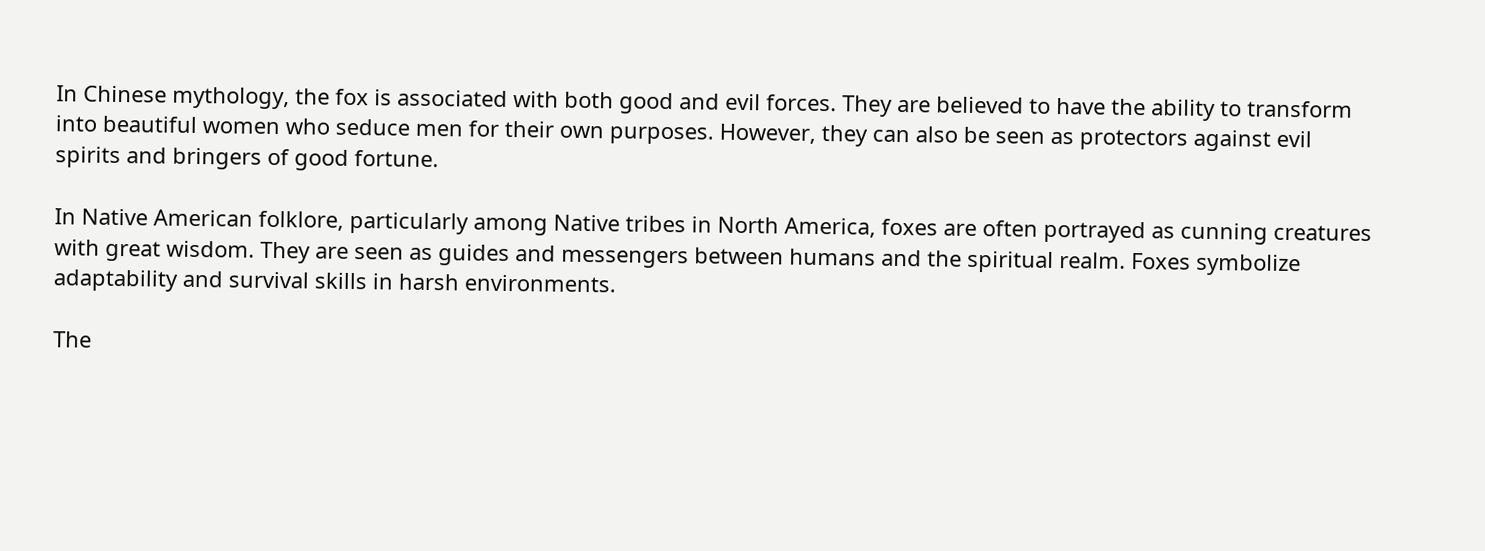In Chinese mythology, the fox is associated with both good and evil forces. They are believed to have the ability to transform into beautiful women who seduce men for their own purposes. However, they can also be seen as protectors against evil spirits and bringers of good fortune.

In Native American folklore, particularly among Native tribes in North America, foxes are often portrayed as cunning creatures with great wisdom. They are seen as guides and messengers between humans and the spiritual realm. Foxes symbolize adaptability and survival skills in harsh environments.

The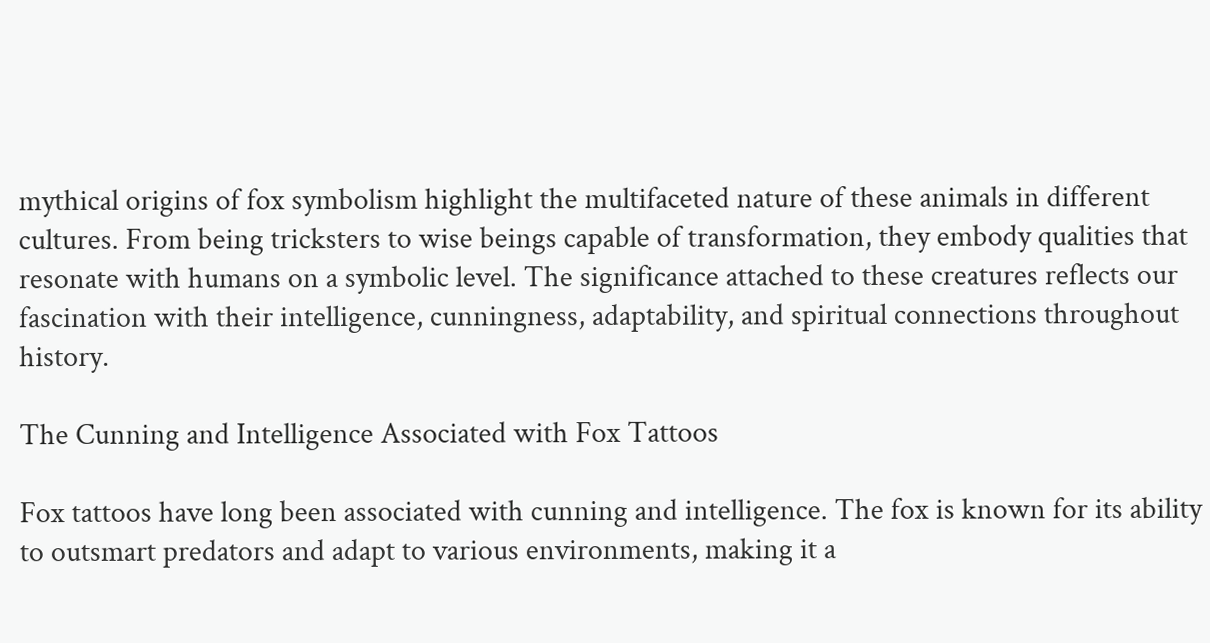mythical origins of fox symbolism highlight the multifaceted nature of these animals in different cultures. From being tricksters to wise beings capable of transformation, they embody qualities that resonate with humans on a symbolic level. The significance attached to these creatures reflects our fascination with their intelligence, cunningness, adaptability, and spiritual connections throughout history.

The Cunning and Intelligence Associated with Fox Tattoos

Fox tattoos have long been associated with cunning and intelligence. The fox is known for its ability to outsmart predators and adapt to various environments, making it a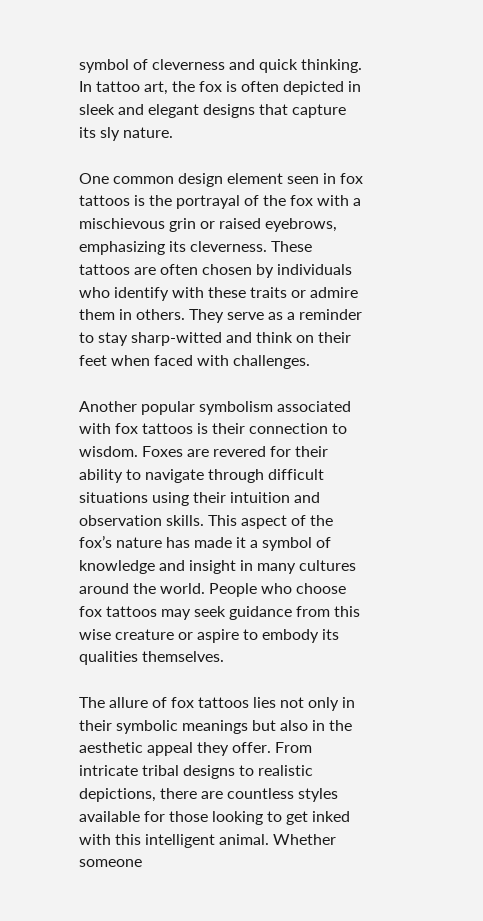symbol of cleverness and quick thinking. In tattoo art, the fox is often depicted in sleek and elegant designs that capture its sly nature.

One common design element seen in fox tattoos is the portrayal of the fox with a mischievous grin or raised eyebrows, emphasizing its cleverness. These tattoos are often chosen by individuals who identify with these traits or admire them in others. They serve as a reminder to stay sharp-witted and think on their feet when faced with challenges.

Another popular symbolism associated with fox tattoos is their connection to wisdom. Foxes are revered for their ability to navigate through difficult situations using their intuition and observation skills. This aspect of the fox’s nature has made it a symbol of knowledge and insight in many cultures around the world. People who choose fox tattoos may seek guidance from this wise creature or aspire to embody its qualities themselves.

The allure of fox tattoos lies not only in their symbolic meanings but also in the aesthetic appeal they offer. From intricate tribal designs to realistic depictions, there are countless styles available for those looking to get inked with this intelligent animal. Whether someone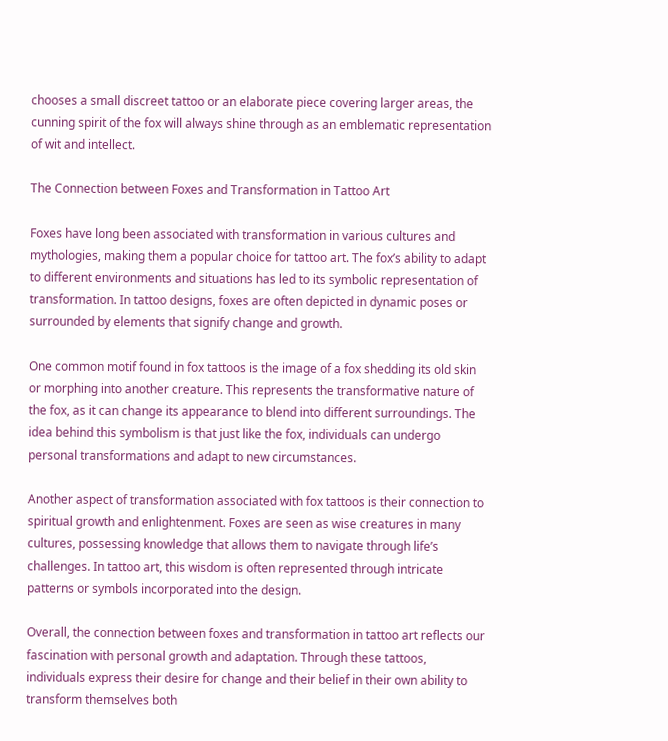chooses a small discreet tattoo or an elaborate piece covering larger areas, the cunning spirit of the fox will always shine through as an emblematic representation of wit and intellect.

The Connection between Foxes and Transformation in Tattoo Art

Foxes have long been associated with transformation in various cultures and mythologies, making them a popular choice for tattoo art. The fox’s ability to adapt to different environments and situations has led to its symbolic representation of transformation. In tattoo designs, foxes are often depicted in dynamic poses or surrounded by elements that signify change and growth.

One common motif found in fox tattoos is the image of a fox shedding its old skin or morphing into another creature. This represents the transformative nature of the fox, as it can change its appearance to blend into different surroundings. The idea behind this symbolism is that just like the fox, individuals can undergo personal transformations and adapt to new circumstances.

Another aspect of transformation associated with fox tattoos is their connection to spiritual growth and enlightenment. Foxes are seen as wise creatures in many cultures, possessing knowledge that allows them to navigate through life’s challenges. In tattoo art, this wisdom is often represented through intricate patterns or symbols incorporated into the design.

Overall, the connection between foxes and transformation in tattoo art reflects our fascination with personal growth and adaptation. Through these tattoos, individuals express their desire for change and their belief in their own ability to transform themselves both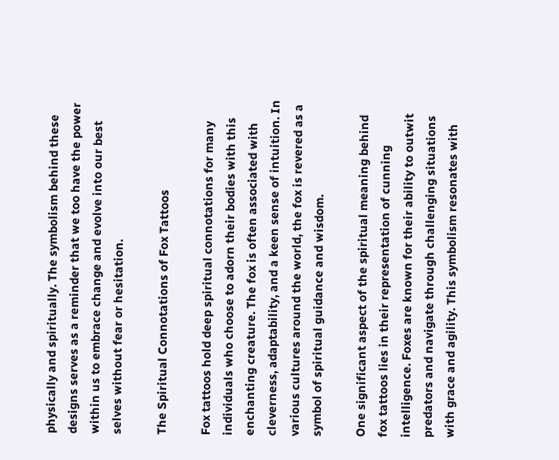physically and spiritually. The symbolism behind these designs serves as a reminder that we too have the power within us to embrace change and evolve into our best selves without fear or hesitation.

The Spiritual Connotations of Fox Tattoos

Fox tattoos hold deep spiritual connotations for many individuals who choose to adorn their bodies with this enchanting creature. The fox is often associated with cleverness, adaptability, and a keen sense of intuition. In various cultures around the world, the fox is revered as a symbol of spiritual guidance and wisdom.

One significant aspect of the spiritual meaning behind fox tattoos lies in their representation of cunning intelligence. Foxes are known for their ability to outwit predators and navigate through challenging situations with grace and agility. This symbolism resonates with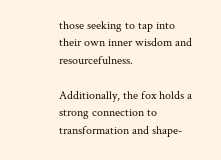those seeking to tap into their own inner wisdom and resourcefulness.

Additionally, the fox holds a strong connection to transformation and shape-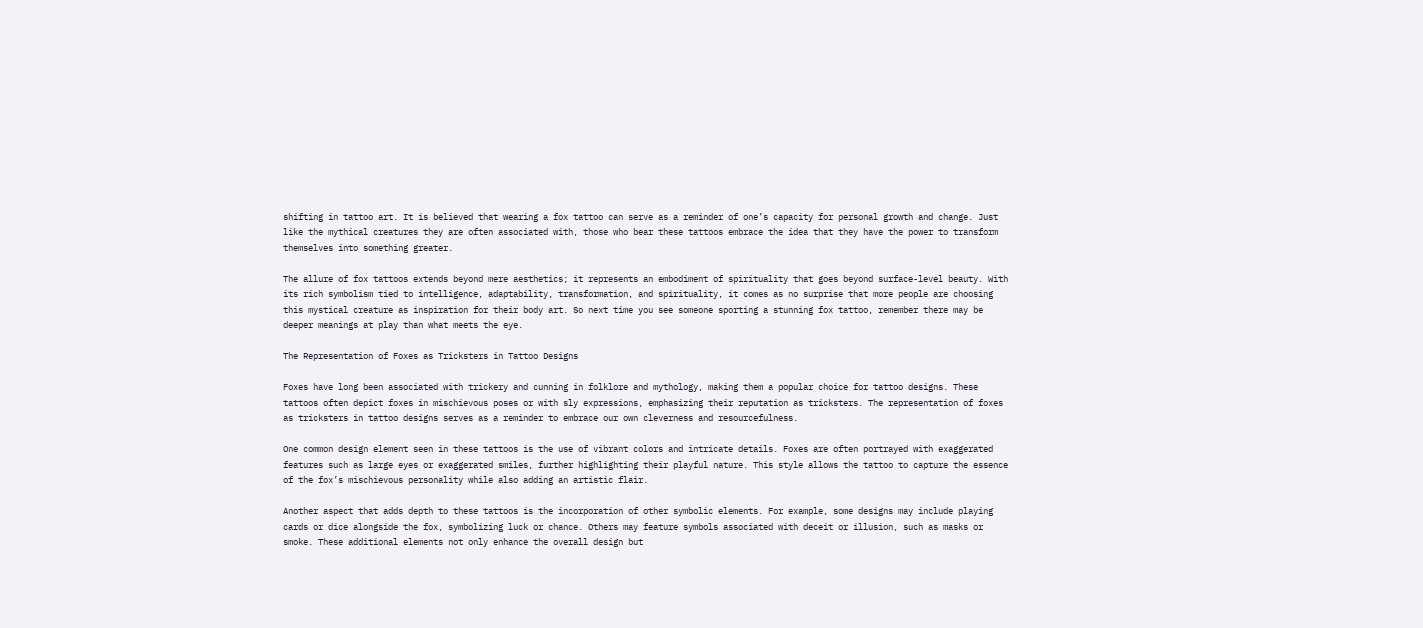shifting in tattoo art. It is believed that wearing a fox tattoo can serve as a reminder of one’s capacity for personal growth and change. Just like the mythical creatures they are often associated with, those who bear these tattoos embrace the idea that they have the power to transform themselves into something greater.

The allure of fox tattoos extends beyond mere aesthetics; it represents an embodiment of spirituality that goes beyond surface-level beauty. With its rich symbolism tied to intelligence, adaptability, transformation, and spirituality, it comes as no surprise that more people are choosing this mystical creature as inspiration for their body art. So next time you see someone sporting a stunning fox tattoo, remember there may be deeper meanings at play than what meets the eye.

The Representation of Foxes as Tricksters in Tattoo Designs

Foxes have long been associated with trickery and cunning in folklore and mythology, making them a popular choice for tattoo designs. These tattoos often depict foxes in mischievous poses or with sly expressions, emphasizing their reputation as tricksters. The representation of foxes as tricksters in tattoo designs serves as a reminder to embrace our own cleverness and resourcefulness.

One common design element seen in these tattoos is the use of vibrant colors and intricate details. Foxes are often portrayed with exaggerated features such as large eyes or exaggerated smiles, further highlighting their playful nature. This style allows the tattoo to capture the essence of the fox’s mischievous personality while also adding an artistic flair.

Another aspect that adds depth to these tattoos is the incorporation of other symbolic elements. For example, some designs may include playing cards or dice alongside the fox, symbolizing luck or chance. Others may feature symbols associated with deceit or illusion, such as masks or smoke. These additional elements not only enhance the overall design but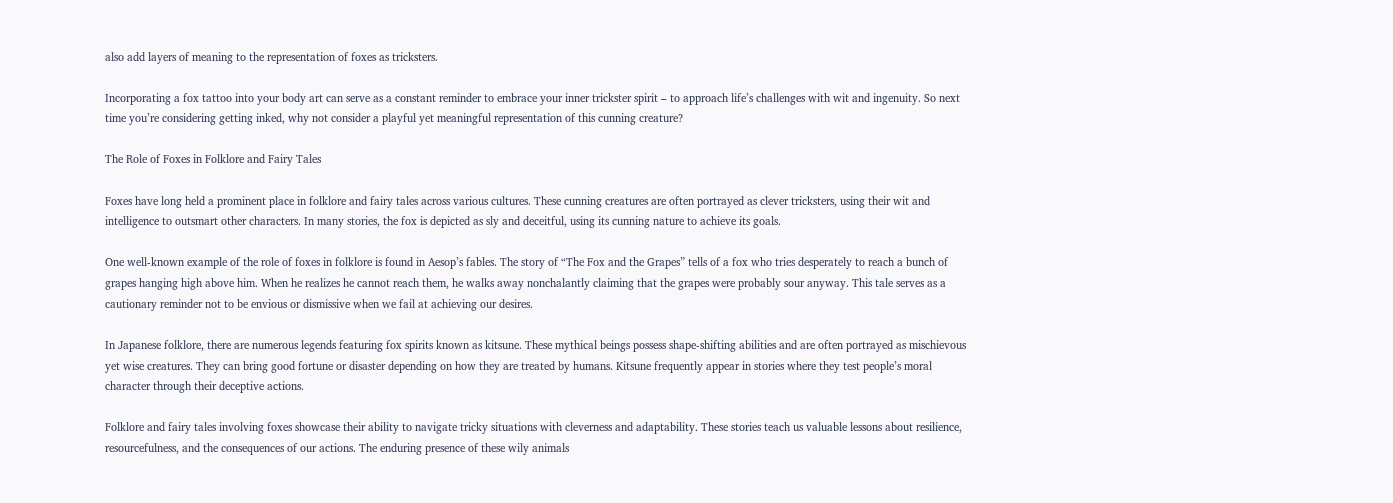also add layers of meaning to the representation of foxes as tricksters.

Incorporating a fox tattoo into your body art can serve as a constant reminder to embrace your inner trickster spirit – to approach life’s challenges with wit and ingenuity. So next time you’re considering getting inked, why not consider a playful yet meaningful representation of this cunning creature?

The Role of Foxes in Folklore and Fairy Tales

Foxes have long held a prominent place in folklore and fairy tales across various cultures. These cunning creatures are often portrayed as clever tricksters, using their wit and intelligence to outsmart other characters. In many stories, the fox is depicted as sly and deceitful, using its cunning nature to achieve its goals.

One well-known example of the role of foxes in folklore is found in Aesop’s fables. The story of “The Fox and the Grapes” tells of a fox who tries desperately to reach a bunch of grapes hanging high above him. When he realizes he cannot reach them, he walks away nonchalantly claiming that the grapes were probably sour anyway. This tale serves as a cautionary reminder not to be envious or dismissive when we fail at achieving our desires.

In Japanese folklore, there are numerous legends featuring fox spirits known as kitsune. These mythical beings possess shape-shifting abilities and are often portrayed as mischievous yet wise creatures. They can bring good fortune or disaster depending on how they are treated by humans. Kitsune frequently appear in stories where they test people’s moral character through their deceptive actions.

Folklore and fairy tales involving foxes showcase their ability to navigate tricky situations with cleverness and adaptability. These stories teach us valuable lessons about resilience, resourcefulness, and the consequences of our actions. The enduring presence of these wily animals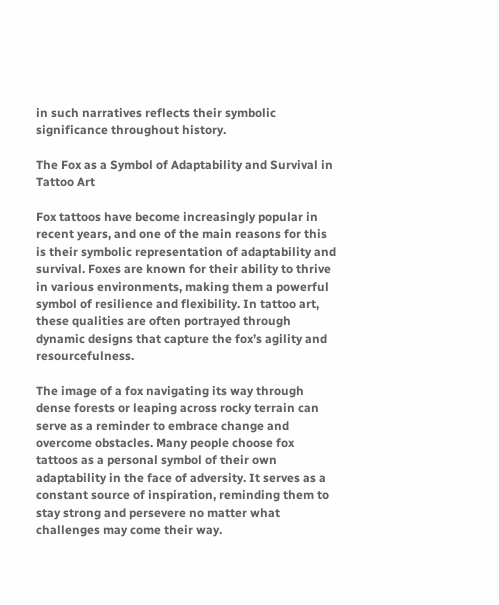in such narratives reflects their symbolic significance throughout history.

The Fox as a Symbol of Adaptability and Survival in Tattoo Art

Fox tattoos have become increasingly popular in recent years, and one of the main reasons for this is their symbolic representation of adaptability and survival. Foxes are known for their ability to thrive in various environments, making them a powerful symbol of resilience and flexibility. In tattoo art, these qualities are often portrayed through dynamic designs that capture the fox’s agility and resourcefulness.

The image of a fox navigating its way through dense forests or leaping across rocky terrain can serve as a reminder to embrace change and overcome obstacles. Many people choose fox tattoos as a personal symbol of their own adaptability in the face of adversity. It serves as a constant source of inspiration, reminding them to stay strong and persevere no matter what challenges may come their way.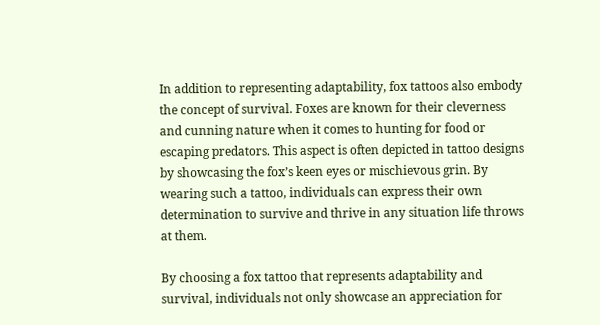In addition to representing adaptability, fox tattoos also embody the concept of survival. Foxes are known for their cleverness and cunning nature when it comes to hunting for food or escaping predators. This aspect is often depicted in tattoo designs by showcasing the fox’s keen eyes or mischievous grin. By wearing such a tattoo, individuals can express their own determination to survive and thrive in any situation life throws at them.

By choosing a fox tattoo that represents adaptability and survival, individuals not only showcase an appreciation for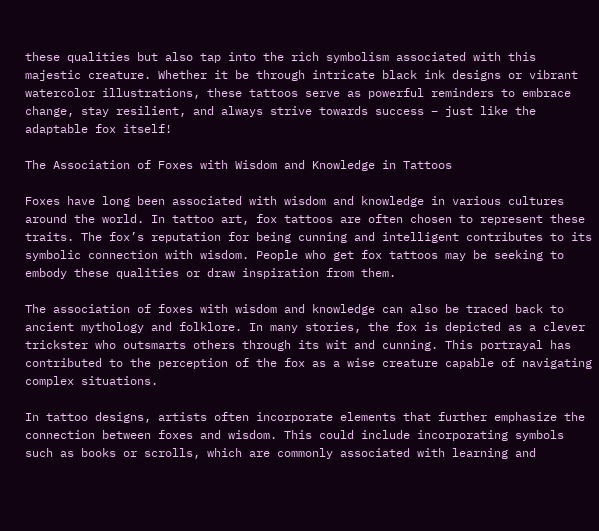these qualities but also tap into the rich symbolism associated with this majestic creature. Whether it be through intricate black ink designs or vibrant watercolor illustrations, these tattoos serve as powerful reminders to embrace change, stay resilient, and always strive towards success – just like the adaptable fox itself!

The Association of Foxes with Wisdom and Knowledge in Tattoos

Foxes have long been associated with wisdom and knowledge in various cultures around the world. In tattoo art, fox tattoos are often chosen to represent these traits. The fox’s reputation for being cunning and intelligent contributes to its symbolic connection with wisdom. People who get fox tattoos may be seeking to embody these qualities or draw inspiration from them.

The association of foxes with wisdom and knowledge can also be traced back to ancient mythology and folklore. In many stories, the fox is depicted as a clever trickster who outsmarts others through its wit and cunning. This portrayal has contributed to the perception of the fox as a wise creature capable of navigating complex situations.

In tattoo designs, artists often incorporate elements that further emphasize the connection between foxes and wisdom. This could include incorporating symbols such as books or scrolls, which are commonly associated with learning and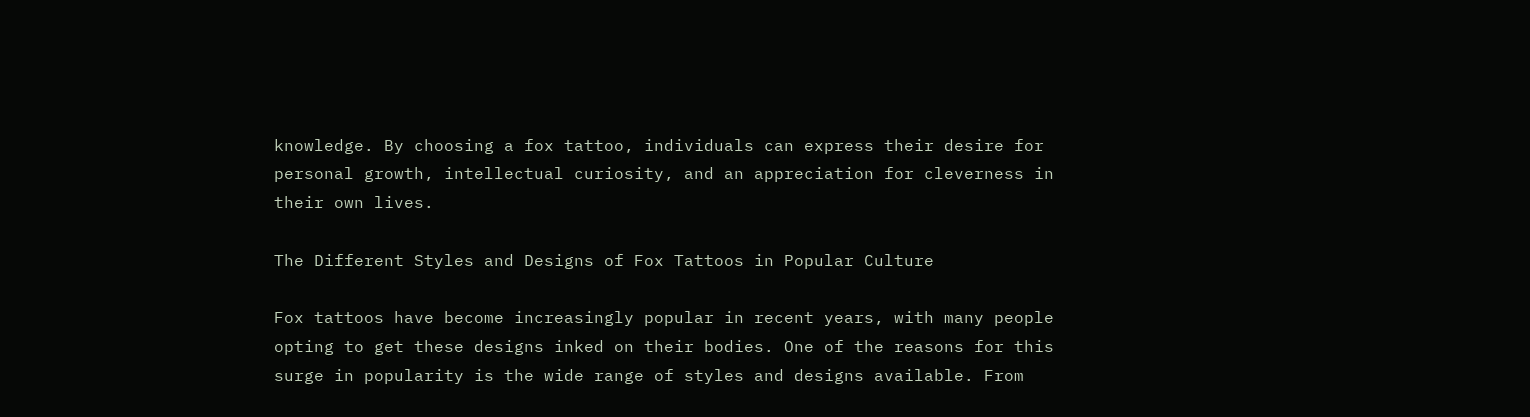knowledge. By choosing a fox tattoo, individuals can express their desire for personal growth, intellectual curiosity, and an appreciation for cleverness in their own lives.

The Different Styles and Designs of Fox Tattoos in Popular Culture

Fox tattoos have become increasingly popular in recent years, with many people opting to get these designs inked on their bodies. One of the reasons for this surge in popularity is the wide range of styles and designs available. From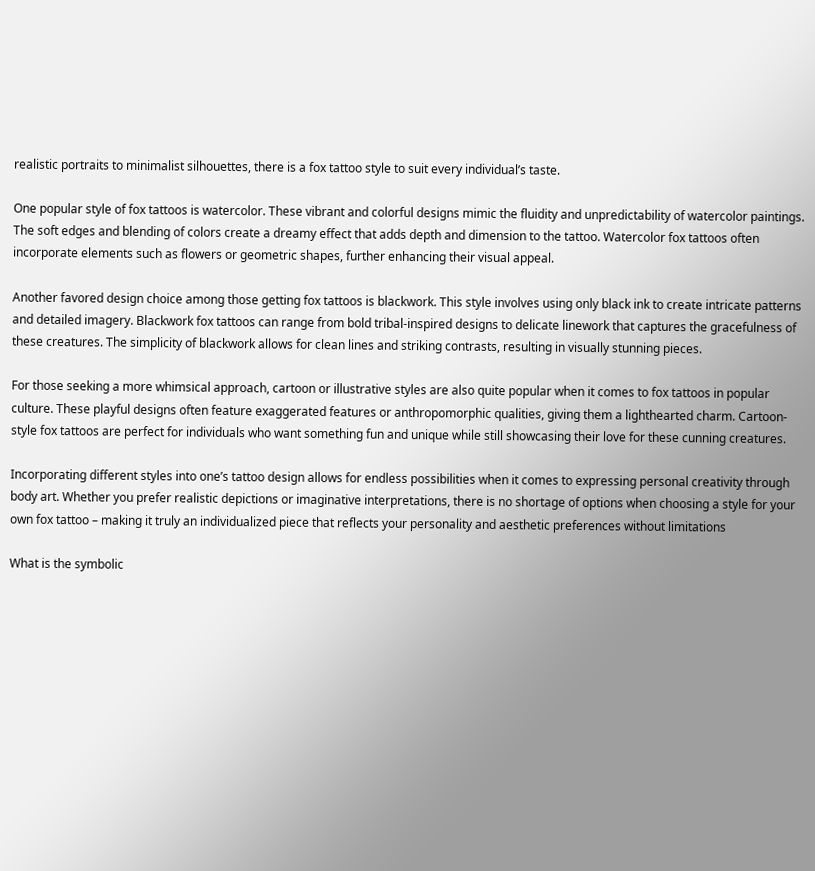realistic portraits to minimalist silhouettes, there is a fox tattoo style to suit every individual’s taste.

One popular style of fox tattoos is watercolor. These vibrant and colorful designs mimic the fluidity and unpredictability of watercolor paintings. The soft edges and blending of colors create a dreamy effect that adds depth and dimension to the tattoo. Watercolor fox tattoos often incorporate elements such as flowers or geometric shapes, further enhancing their visual appeal.

Another favored design choice among those getting fox tattoos is blackwork. This style involves using only black ink to create intricate patterns and detailed imagery. Blackwork fox tattoos can range from bold tribal-inspired designs to delicate linework that captures the gracefulness of these creatures. The simplicity of blackwork allows for clean lines and striking contrasts, resulting in visually stunning pieces.

For those seeking a more whimsical approach, cartoon or illustrative styles are also quite popular when it comes to fox tattoos in popular culture. These playful designs often feature exaggerated features or anthropomorphic qualities, giving them a lighthearted charm. Cartoon-style fox tattoos are perfect for individuals who want something fun and unique while still showcasing their love for these cunning creatures.

Incorporating different styles into one’s tattoo design allows for endless possibilities when it comes to expressing personal creativity through body art. Whether you prefer realistic depictions or imaginative interpretations, there is no shortage of options when choosing a style for your own fox tattoo – making it truly an individualized piece that reflects your personality and aesthetic preferences without limitations

What is the symbolic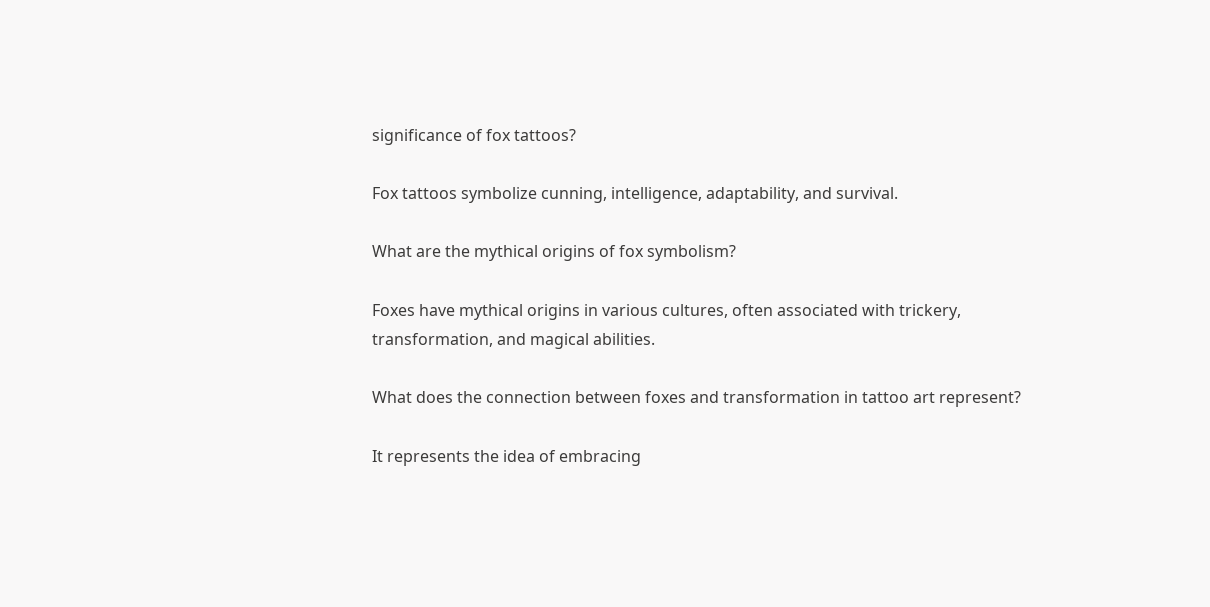significance of fox tattoos?

Fox tattoos symbolize cunning, intelligence, adaptability, and survival.

What are the mythical origins of fox symbolism?

Foxes have mythical origins in various cultures, often associated with trickery, transformation, and magical abilities.

What does the connection between foxes and transformation in tattoo art represent?

It represents the idea of embracing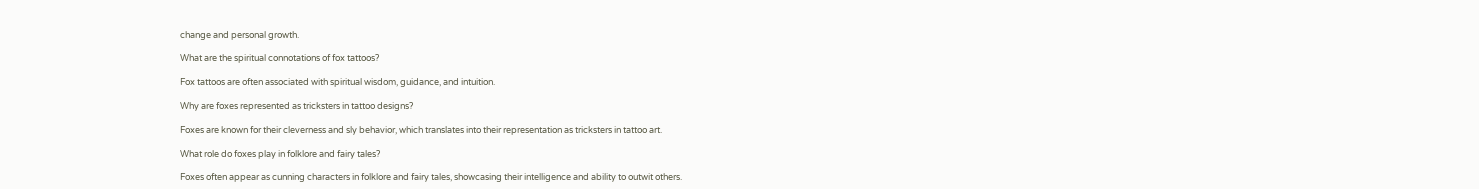change and personal growth.

What are the spiritual connotations of fox tattoos?

Fox tattoos are often associated with spiritual wisdom, guidance, and intuition.

Why are foxes represented as tricksters in tattoo designs?

Foxes are known for their cleverness and sly behavior, which translates into their representation as tricksters in tattoo art.

What role do foxes play in folklore and fairy tales?

Foxes often appear as cunning characters in folklore and fairy tales, showcasing their intelligence and ability to outwit others.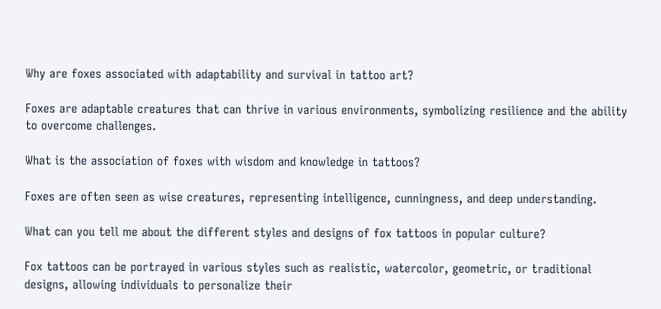Why are foxes associated with adaptability and survival in tattoo art?

Foxes are adaptable creatures that can thrive in various environments, symbolizing resilience and the ability to overcome challenges.

What is the association of foxes with wisdom and knowledge in tattoos?

Foxes are often seen as wise creatures, representing intelligence, cunningness, and deep understanding.

What can you tell me about the different styles and designs of fox tattoos in popular culture?

Fox tattoos can be portrayed in various styles such as realistic, watercolor, geometric, or traditional designs, allowing individuals to personalize their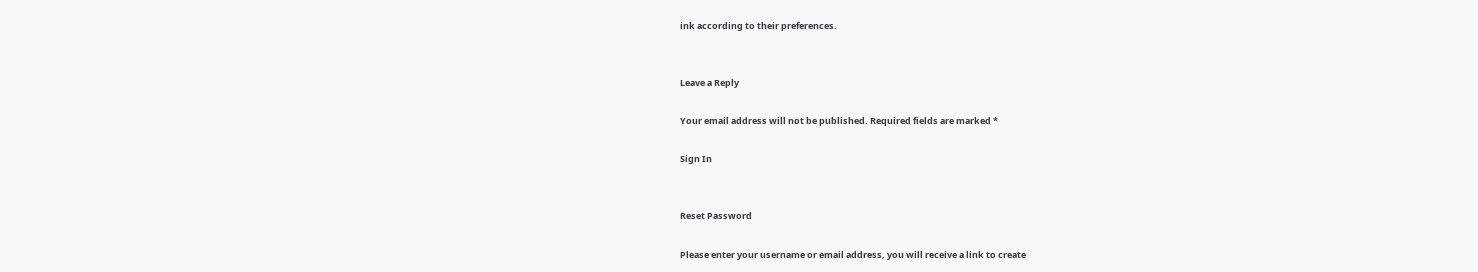ink according to their preferences.


Leave a Reply

Your email address will not be published. Required fields are marked *

Sign In


Reset Password

Please enter your username or email address, you will receive a link to create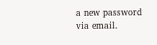a new password via email.